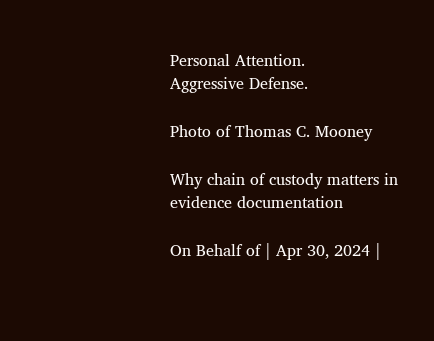Personal Attention.
Aggressive Defense.

Photo of Thomas C. Mooney

Why chain of custody matters in evidence documentation

On Behalf of | Apr 30, 2024 |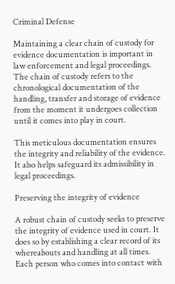Criminal Defense

Maintaining a clear chain of custody for evidence documentation is important in law enforcement and legal proceedings. The chain of custody refers to the chronological documentation of the handling, transfer and storage of evidence from the moment it undergoes collection until it comes into play in court.

This meticulous documentation ensures the integrity and reliability of the evidence. It also helps safeguard its admissibility in legal proceedings.

Preserving the integrity of evidence

A robust chain of custody seeks to preserve the integrity of evidence used in court. It does so by establishing a clear record of its whereabouts and handling at all times. Each person who comes into contact with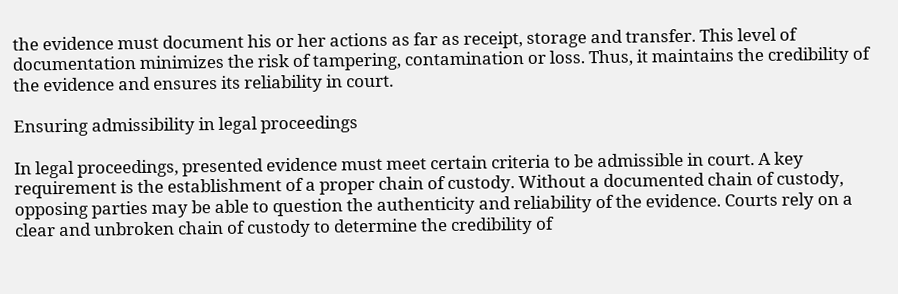the evidence must document his or her actions as far as receipt, storage and transfer. This level of documentation minimizes the risk of tampering, contamination or loss. Thus, it maintains the credibility of the evidence and ensures its reliability in court.

Ensuring admissibility in legal proceedings

In legal proceedings, presented evidence must meet certain criteria to be admissible in court. A key requirement is the establishment of a proper chain of custody. Without a documented chain of custody, opposing parties may be able to question the authenticity and reliability of the evidence. Courts rely on a clear and unbroken chain of custody to determine the credibility of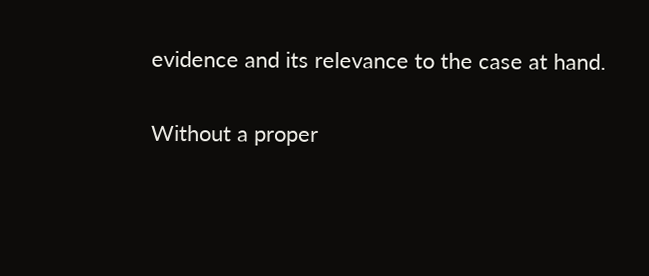evidence and its relevance to the case at hand.

Without a proper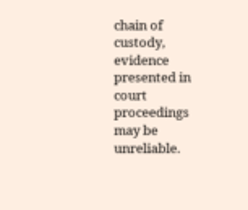chain of custody, evidence presented in court proceedings may be unreliable.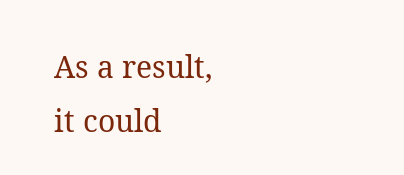As a result, it could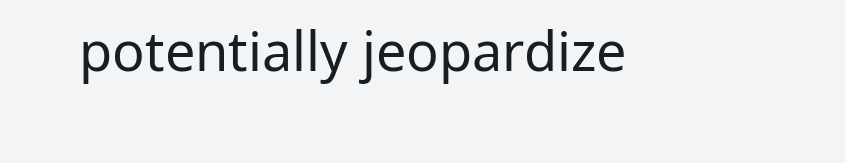potentially jeopardize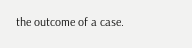the outcome of a case.